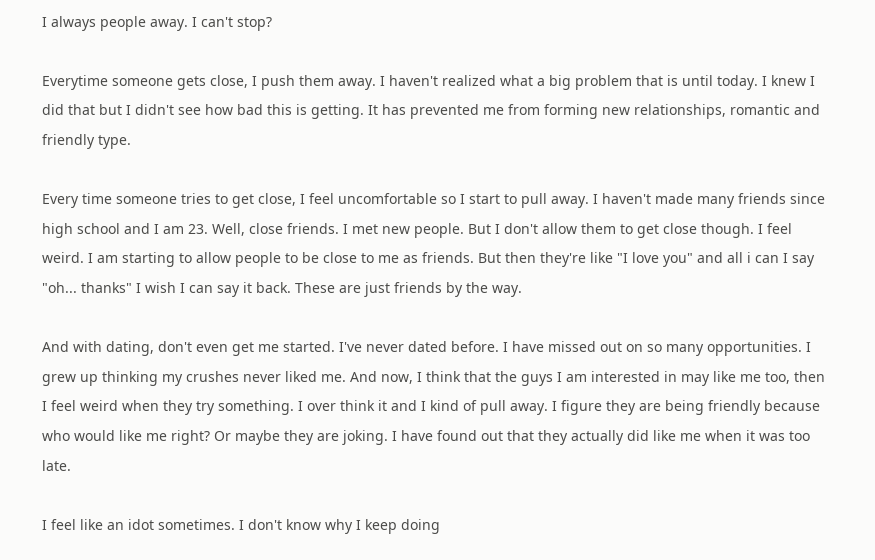I always people away. I can't stop?

Everytime someone gets close, I push them away. I haven't realized what a big problem that is until today. I knew I did that but I didn't see how bad this is getting. It has prevented me from forming new relationships, romantic and friendly type.

Every time someone tries to get close, I feel uncomfortable so I start to pull away. I haven't made many friends since high school and I am 23. Well, close friends. I met new people. But I don't allow them to get close though. I feel weird. I am starting to allow people to be close to me as friends. But then they're like "I love you" and all i can I say "oh... thanks" I wish I can say it back. These are just friends by the way.

And with dating, don't even get me started. I've never dated before. I have missed out on so many opportunities. I grew up thinking my crushes never liked me. And now, I think that the guys I am interested in may like me too, then I feel weird when they try something. I over think it and I kind of pull away. I figure they are being friendly because who would like me right? Or maybe they are joking. I have found out that they actually did like me when it was too late.

I feel like an idot sometimes. I don't know why I keep doing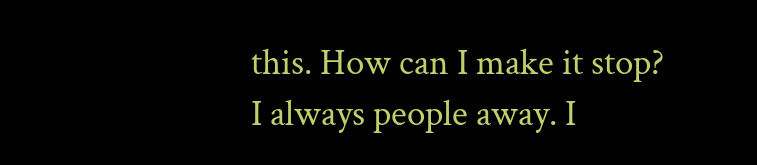this. How can I make it stop?
I always people away. I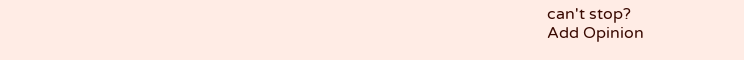can't stop?
Add Opinion